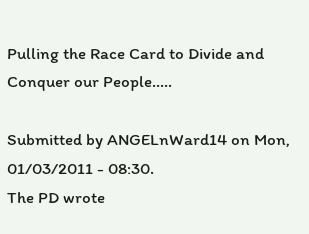Pulling the Race Card to Divide and Conquer our People.....

Submitted by ANGELnWard14 on Mon, 01/03/2011 - 08:30.
The PD wrote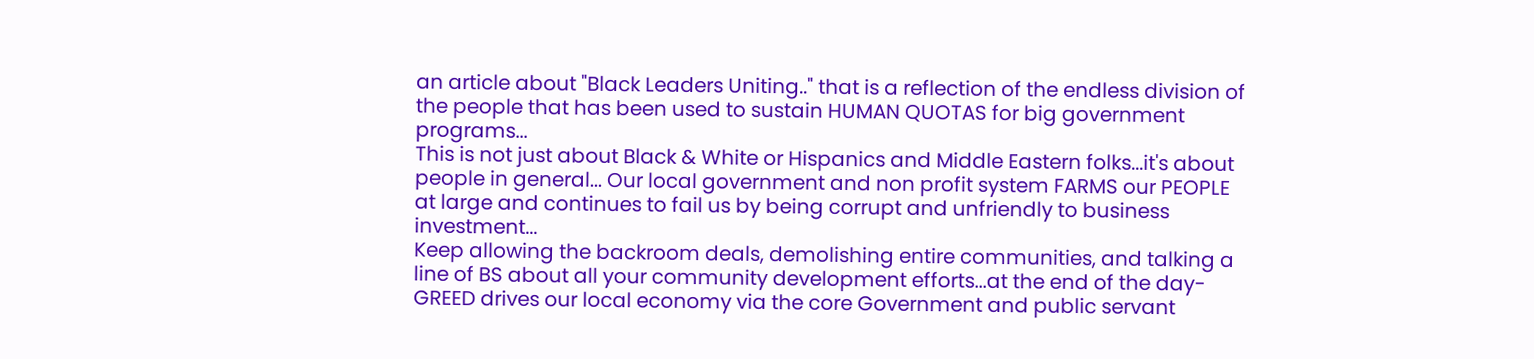an article about "Black Leaders Uniting.." that is a reflection of the endless division of the people that has been used to sustain HUMAN QUOTAS for big government programs...
This is not just about Black & White or Hispanics and Middle Eastern folks...it's about people in general... Our local government and non profit system FARMS our PEOPLE at large and continues to fail us by being corrupt and unfriendly to business investment...
Keep allowing the backroom deals, demolishing entire communities, and talking a line of BS about all your community development efforts...at the end of the day-GREED drives our local economy via the core Government and public servant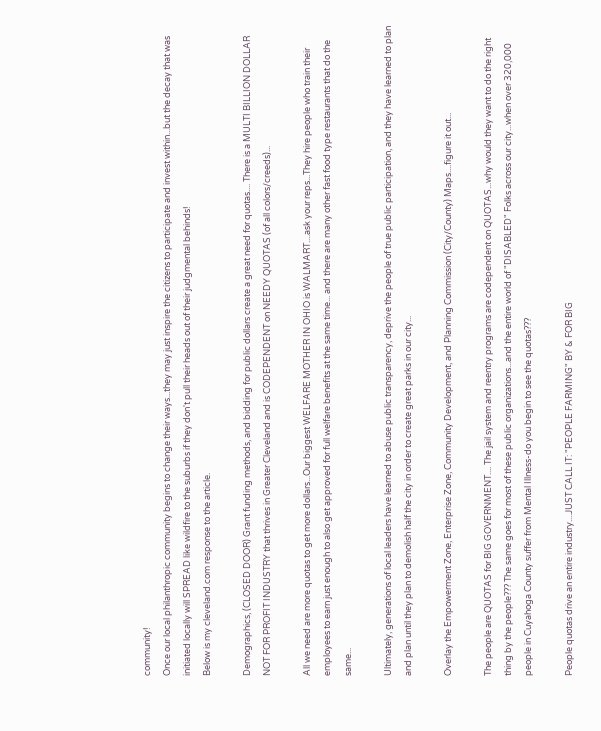community!
Once our local philanthropic community begins to change their ways...they may just inspire the citizens to participate and invest within...but the decay that was initiated locally will SPREAD like wildfire to the suburbs if they don't pull their heads out of their judgmental behinds!
Below is my cleveland.com response to the article.

Demographics, (CLOSED DOOR) Grant funding methods, and bidding for public dollars create a great need for quotas.... There is a MULTI BILLION DOLLAR NOT FOR PROFIT INDUSTRY that thrives in Greater Cleveland and is CODEPENDENT on NEEDY QUOTAS (of all colors/creeds)...

All we need are more quotas to get more dollars...Our biggest WELFARE MOTHER IN OHIO is WALMART....ask your reps...They hire people who train their employees to earn just enough to also get approved for full welfare benefits at the same time... and there are many other fast food type restaurants that do the same...

Ultimately, generations of local leaders have learned to abuse public transparency, deprive the people of true public participation, and they have learned to plan and plan until they plan to demolish half the city in order to create great parks in our city...

Overlay the Empowerment Zone, Enterprise Zone, Community Development, and Planning Commission (City/County) Maps....figure it out...

The people are QUOTAS for BIG GOVERNMENT.... The jail system and reentry programs are codependent on QUOTAS...why would they want to do the right thing by the people??? The same goes for most of these public organizations...and the entire world of "DISABLED" Folks across our city...when over 320,000 people in Cuyahoga County suffer from Mental Illness-do you begin to see the quotas???

People quotas drive an entire industry....JUST CALL IT: "PEOPLE FARMING" BY & FOR BIG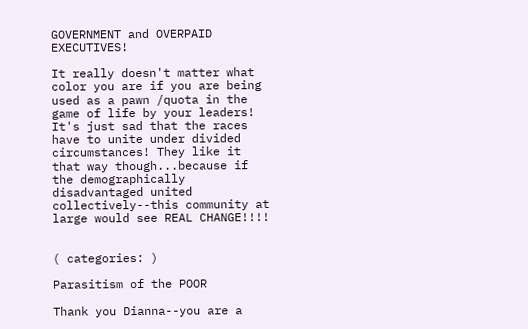GOVERNMENT and OVERPAID EXECUTIVES!

It really doesn't matter what color you are if you are being used as a pawn /quota in the game of life by your leaders! It's just sad that the races have to unite under divided circumstances! They like it that way though...because if the demographically disadvantaged united collectively--this community at large would see REAL CHANGE!!!!


( categories: )

Parasitism of the POOR

Thank you Dianna--you are a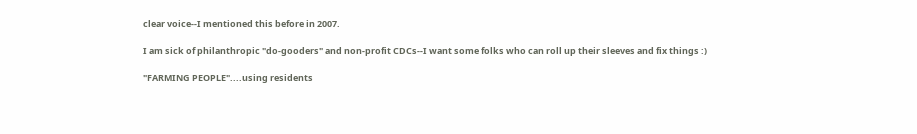clear voice--I mentioned this before in 2007.

I am sick of philanthropic "do-gooders" and non-profit CDCs--I want some folks who can roll up their sleeves and fix things :)

"FARMING PEOPLE"....using residents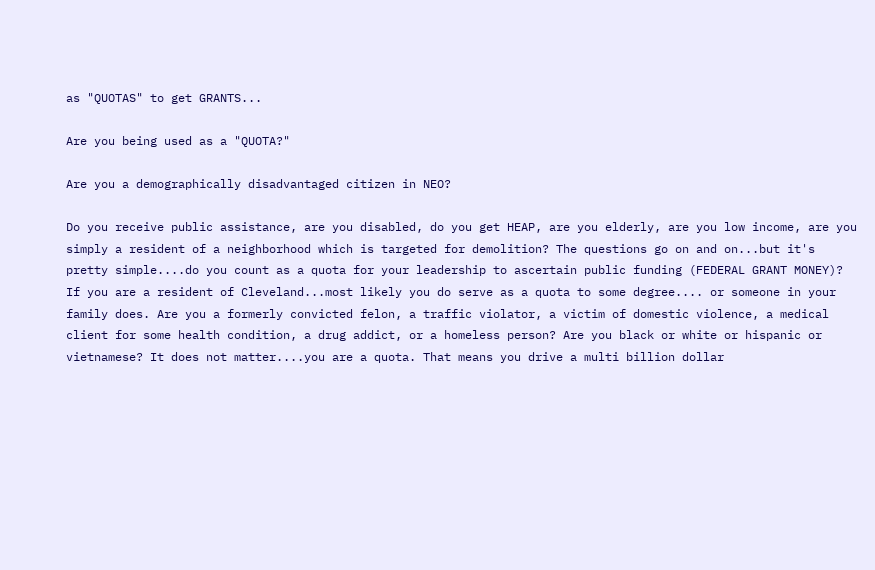as "QUOTAS" to get GRANTS...

Are you being used as a "QUOTA?"

Are you a demographically disadvantaged citizen in NEO?

Do you receive public assistance, are you disabled, do you get HEAP, are you elderly, are you low income, are you simply a resident of a neighborhood which is targeted for demolition? The questions go on and on...but it's pretty simple....do you count as a quota for your leadership to ascertain public funding (FEDERAL GRANT MONEY)? If you are a resident of Cleveland...most likely you do serve as a quota to some degree.... or someone in your family does. Are you a formerly convicted felon, a traffic violator, a victim of domestic violence, a medical client for some health condition, a drug addict, or a homeless person? Are you black or white or hispanic or vietnamese? It does not matter....you are a quota. That means you drive a multi billion dollar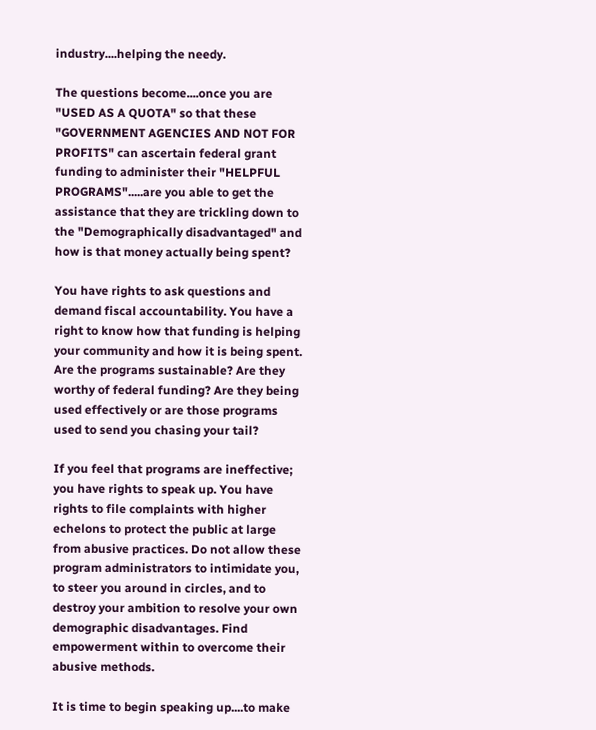industry....helping the needy.

The questions become....once you are "USED AS A QUOTA" so that these "GOVERNMENT AGENCIES AND NOT FOR PROFITS" can ascertain federal grant funding to administer their "HELPFUL PROGRAMS".....are you able to get the assistance that they are trickling down to the "Demographically disadvantaged" and how is that money actually being spent?

You have rights to ask questions and demand fiscal accountability. You have a right to know how that funding is helping your community and how it is being spent. Are the programs sustainable? Are they worthy of federal funding? Are they being used effectively or are those programs used to send you chasing your tail?

If you feel that programs are ineffective; you have rights to speak up. You have rights to file complaints with higher echelons to protect the public at large from abusive practices. Do not allow these program administrators to intimidate you, to steer you around in circles, and to destroy your ambition to resolve your own demographic disadvantages. Find empowerment within to overcome their abusive methods.

It is time to begin speaking up....to make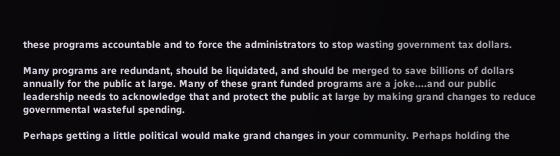these programs accountable and to force the administrators to stop wasting government tax dollars.

Many programs are redundant, should be liquidated, and should be merged to save billions of dollars annually for the public at large. Many of these grant funded programs are a joke....and our public leadership needs to acknowledge that and protect the public at large by making grand changes to reduce governmental wasteful spending.

Perhaps getting a little political would make grand changes in your community. Perhaps holding the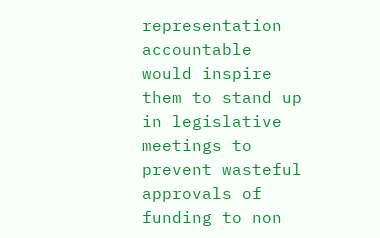representation accountable would inspire them to stand up in legislative meetings to prevent wasteful approvals of funding to non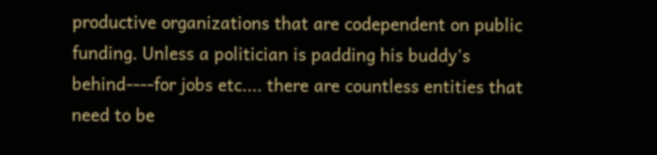productive organizations that are codependent on public funding. Unless a politician is padding his buddy's behind----for jobs etc.... there are countless entities that need to be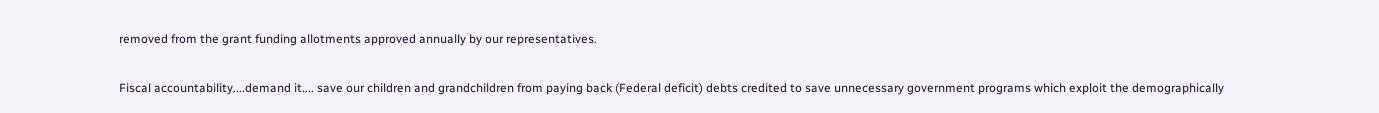removed from the grant funding allotments approved annually by our representatives.

Fiscal accountability....demand it.... save our children and grandchildren from paying back (Federal deficit) debts credited to save unnecessary government programs which exploit the demographically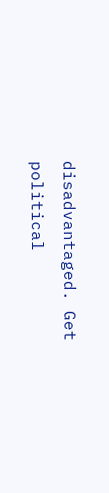disadvantaged. Get political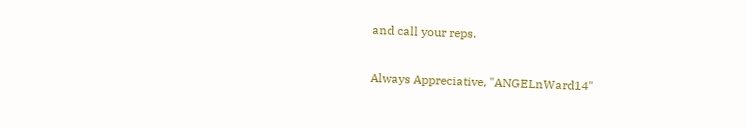and call your reps.

Always Appreciative, "ANGELnWard14"